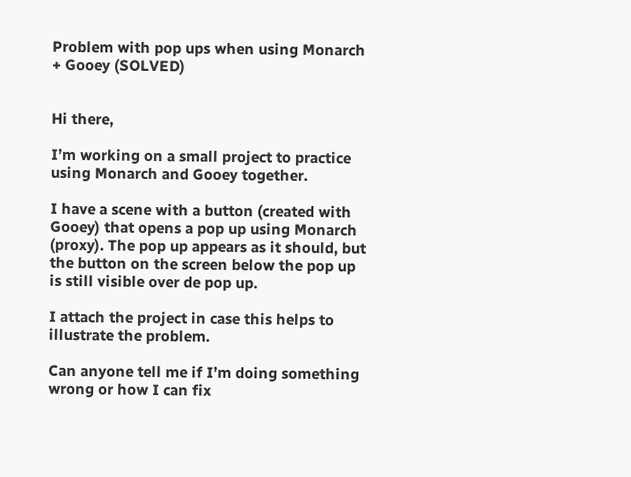Problem with pop ups when using Monarch + Gooey (SOLVED)


Hi there,

I’m working on a small project to practice using Monarch and Gooey together.

I have a scene with a button (created with Gooey) that opens a pop up using Monarch (proxy). The pop up appears as it should, but the button on the screen below the pop up is still visible over de pop up.

I attach the project in case this helps to illustrate the problem.

Can anyone tell me if I’m doing something wrong or how I can fix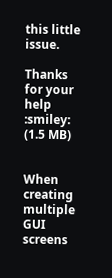this little issue.

Thanks for your help :smiley: (1.5 MB)


When creating multiple GUI screens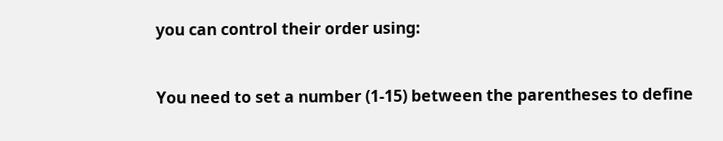you can control their order using:


You need to set a number (1-15) between the parentheses to define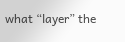what “layer” the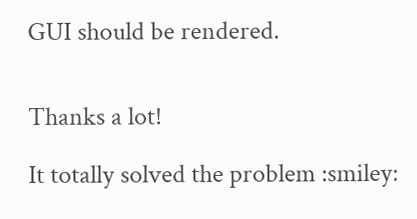GUI should be rendered.


Thanks a lot!

It totally solved the problem :smiley: